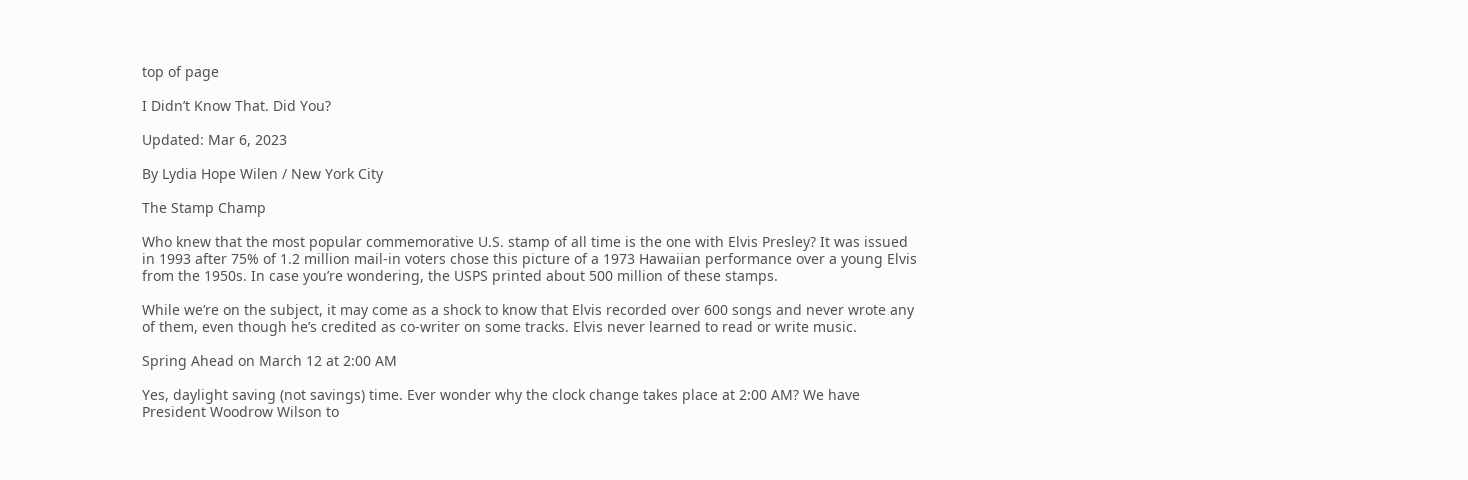top of page

I Didn’t Know That. Did You?

Updated: Mar 6, 2023

By Lydia Hope Wilen / New York City

The Stamp Champ

Who knew that the most popular commemorative U.S. stamp of all time is the one with Elvis Presley? It was issued in 1993 after 75% of 1.2 million mail-in voters chose this picture of a 1973 Hawaiian performance over a young Elvis from the 1950s. In case you’re wondering, the USPS printed about 500 million of these stamps.

While we’re on the subject, it may come as a shock to know that Elvis recorded over 600 songs and never wrote any of them, even though he’s credited as co-writer on some tracks. Elvis never learned to read or write music.

Spring Ahead on March 12 at 2:00 AM

Yes, daylight saving (not savings) time. Ever wonder why the clock change takes place at 2:00 AM? We have President Woodrow Wilson to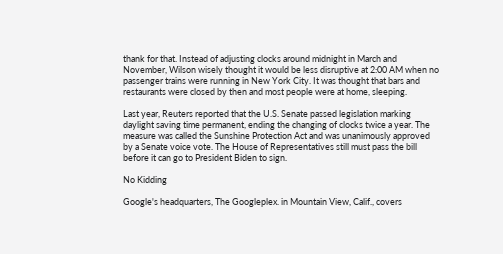thank for that. Instead of adjusting clocks around midnight in March and November, Wilson wisely thought it would be less disruptive at 2:00 AM when no passenger trains were running in New York City. It was thought that bars and restaurants were closed by then and most people were at home, sleeping.

Last year, Reuters reported that the U.S. Senate passed legislation marking daylight saving time permanent, ending the changing of clocks twice a year. The measure was called the Sunshine Protection Act and was unanimously approved by a Senate voice vote. The House of Representatives still must pass the bill before it can go to President Biden to sign.

No Kidding

Google's headquarters, The Googleplex. in Mountain View, Calif., covers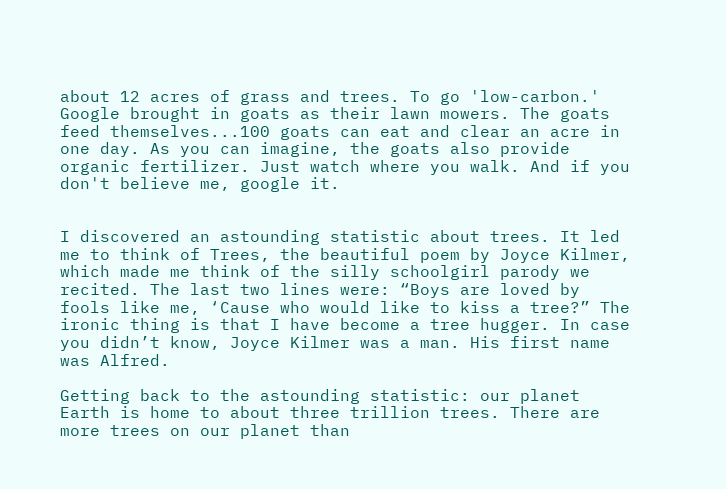about 12 acres of grass and trees. To go 'low-carbon.' Google brought in goats as their lawn mowers. The goats feed themselves...100 goats can eat and clear an acre in one day. As you can imagine, the goats also provide organic fertilizer. Just watch where you walk. And if you don't believe me, google it.


I discovered an astounding statistic about trees. It led me to think of Trees, the beautiful poem by Joyce Kilmer, which made me think of the silly schoolgirl parody we recited. The last two lines were: “Boys are loved by fools like me, ‘Cause who would like to kiss a tree?” The ironic thing is that I have become a tree hugger. In case you didn’t know, Joyce Kilmer was a man. His first name was Alfred.

Getting back to the astounding statistic: our planet Earth is home to about three trillion trees. There are more trees on our planet than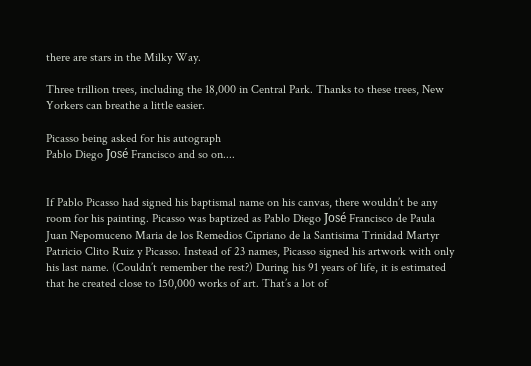there are stars in the Milky Way.

Three trillion trees, including the 18,000 in Central Park. Thanks to these trees, New Yorkers can breathe a little easier.

Picasso being asked for his autograph
Pablo Diego José Francisco and so on....


If Pablo Picasso had signed his baptismal name on his canvas, there wouldn’t be any room for his painting. Picasso was baptized as Pablo Diego José Francisco de Paula Juan Nepomuceno Maria de los Remedios Cipriano de la Santisima Trinidad Martyr Patricio Clito Ruiz y Picasso. Instead of 23 names, Picasso signed his artwork with only his last name. (Couldn’t remember the rest?) During his 91 years of life, it is estimated that he created close to 150,000 works of art. That’s a lot of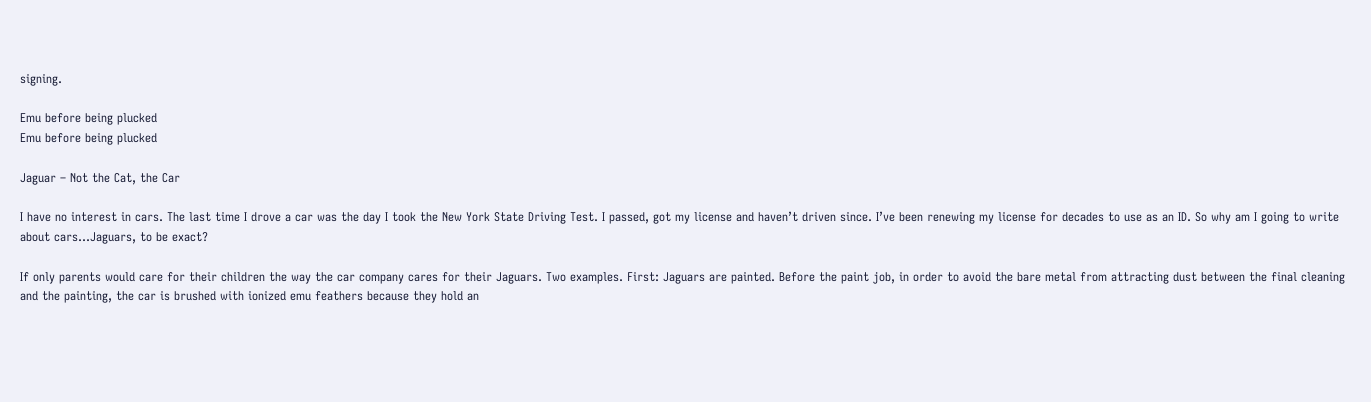signing.

Emu before being plucked
Emu before being plucked

Jaguar – Not the Cat, the Car

I have no interest in cars. The last time I drove a car was the day I took the New York State Driving Test. I passed, got my license and haven’t driven since. I’ve been renewing my license for decades to use as an ID. So why am I going to write about cars…Jaguars, to be exact?

If only parents would care for their children the way the car company cares for their Jaguars. Two examples. First: Jaguars are painted. Before the paint job, in order to avoid the bare metal from attracting dust between the final cleaning and the painting, the car is brushed with ionized emu feathers because they hold an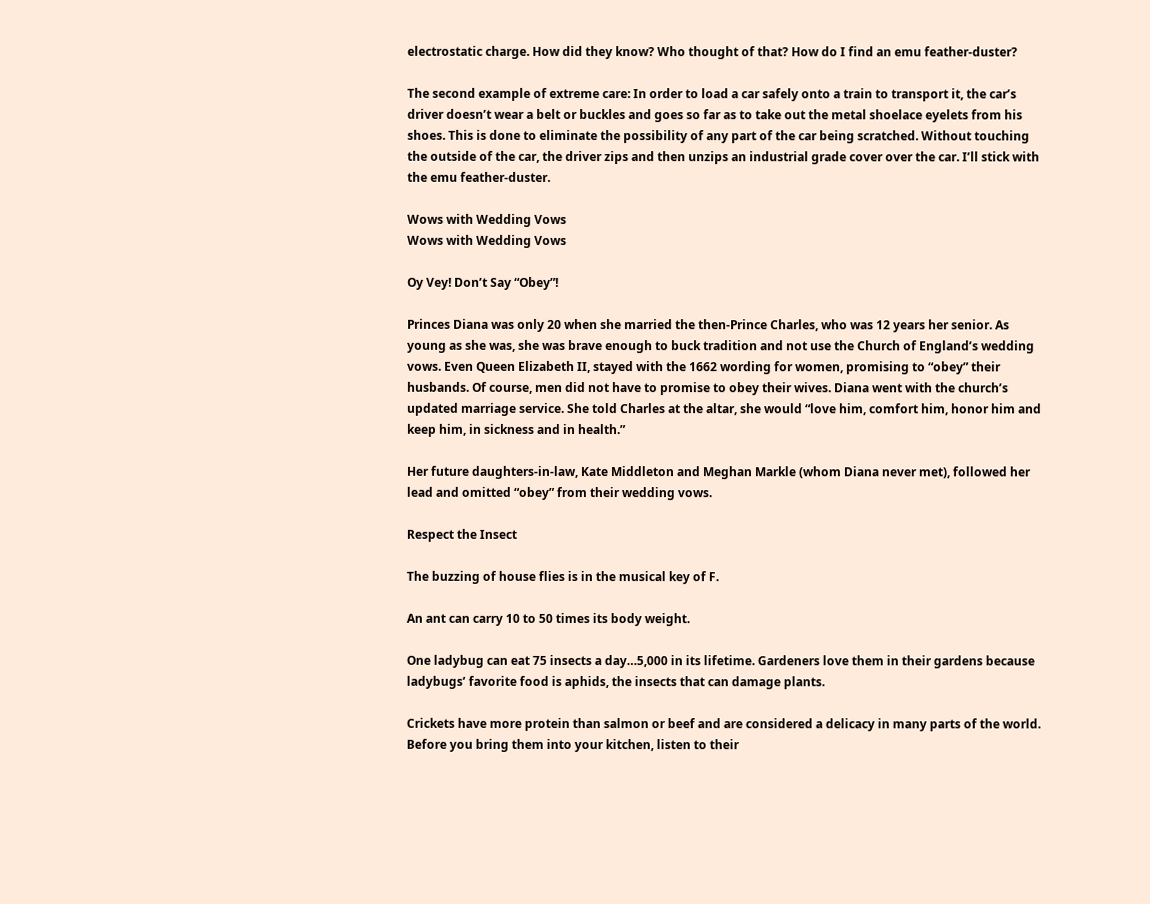electrostatic charge. How did they know? Who thought of that? How do I find an emu feather-duster?

The second example of extreme care: In order to load a car safely onto a train to transport it, the car’s driver doesn’t wear a belt or buckles and goes so far as to take out the metal shoelace eyelets from his shoes. This is done to eliminate the possibility of any part of the car being scratched. Without touching the outside of the car, the driver zips and then unzips an industrial grade cover over the car. I’ll stick with the emu feather-duster.

Wows with Wedding Vows
Wows with Wedding Vows

Oy Vey! Don’t Say “Obey”!

Princes Diana was only 20 when she married the then-Prince Charles, who was 12 years her senior. As young as she was, she was brave enough to buck tradition and not use the Church of England’s wedding vows. Even Queen Elizabeth II, stayed with the 1662 wording for women, promising to “obey” their husbands. Of course, men did not have to promise to obey their wives. Diana went with the church’s updated marriage service. She told Charles at the altar, she would “love him, comfort him, honor him and keep him, in sickness and in health.”

Her future daughters-in-law, Kate Middleton and Meghan Markle (whom Diana never met), followed her lead and omitted “obey” from their wedding vows.

Respect the Insect

The buzzing of house flies is in the musical key of F.

An ant can carry 10 to 50 times its body weight.

One ladybug can eat 75 insects a day…5,000 in its lifetime. Gardeners love them in their gardens because ladybugs’ favorite food is aphids, the insects that can damage plants.

Crickets have more protein than salmon or beef and are considered a delicacy in many parts of the world. Before you bring them into your kitchen, listen to their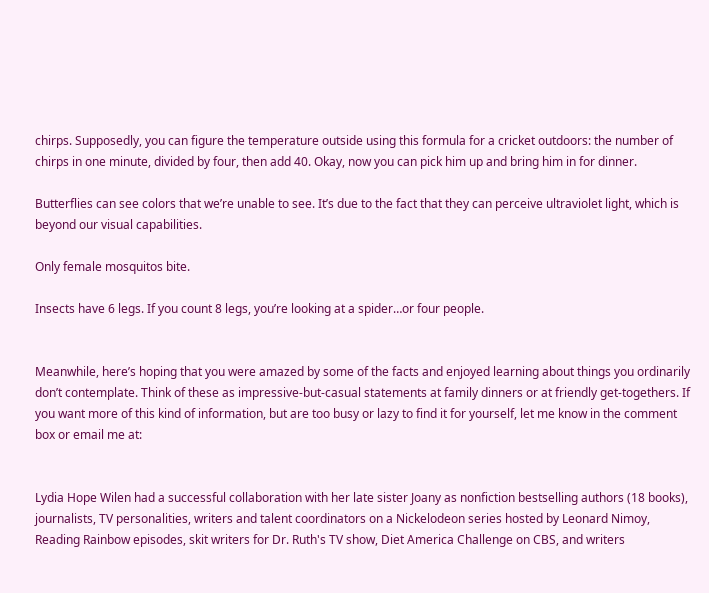chirps. Supposedly, you can figure the temperature outside using this formula for a cricket outdoors: the number of chirps in one minute, divided by four, then add 40. Okay, now you can pick him up and bring him in for dinner.

Butterflies can see colors that we’re unable to see. It’s due to the fact that they can perceive ultraviolet light, which is beyond our visual capabilities.

Only female mosquitos bite.

Insects have 6 legs. If you count 8 legs, you’re looking at a spider…or four people.


Meanwhile, here’s hoping that you were amazed by some of the facts and enjoyed learning about things you ordinarily don’t contemplate. Think of these as impressive-but-casual statements at family dinners or at friendly get-togethers. If you want more of this kind of information, but are too busy or lazy to find it for yourself, let me know in the comment box or email me at:


Lydia Hope Wilen had a successful collaboration with her late sister Joany as nonfiction bestselling authors (18 books), journalists, TV personalities, writers and talent coordinators on a Nickelodeon series hosted by Leonard Nimoy, Reading Rainbow episodes, skit writers for Dr. Ruth's TV show, Diet America Challenge on CBS, and writers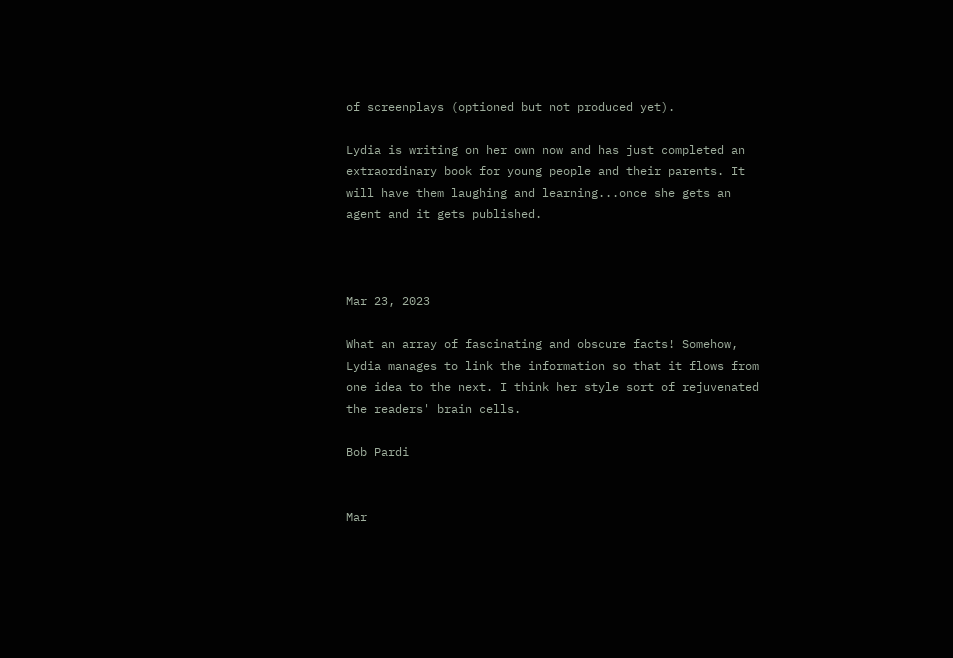of screenplays (optioned but not produced yet).

Lydia is writing on her own now and has just completed an extraordinary book for young people and their parents. It will have them laughing and learning...once she gets an agent and it gets published.



Mar 23, 2023

What an array of fascinating and obscure facts! Somehow, Lydia manages to link the information so that it flows from one idea to the next. I think her style sort of rejuvenated the readers' brain cells.

Bob Pardi


Mar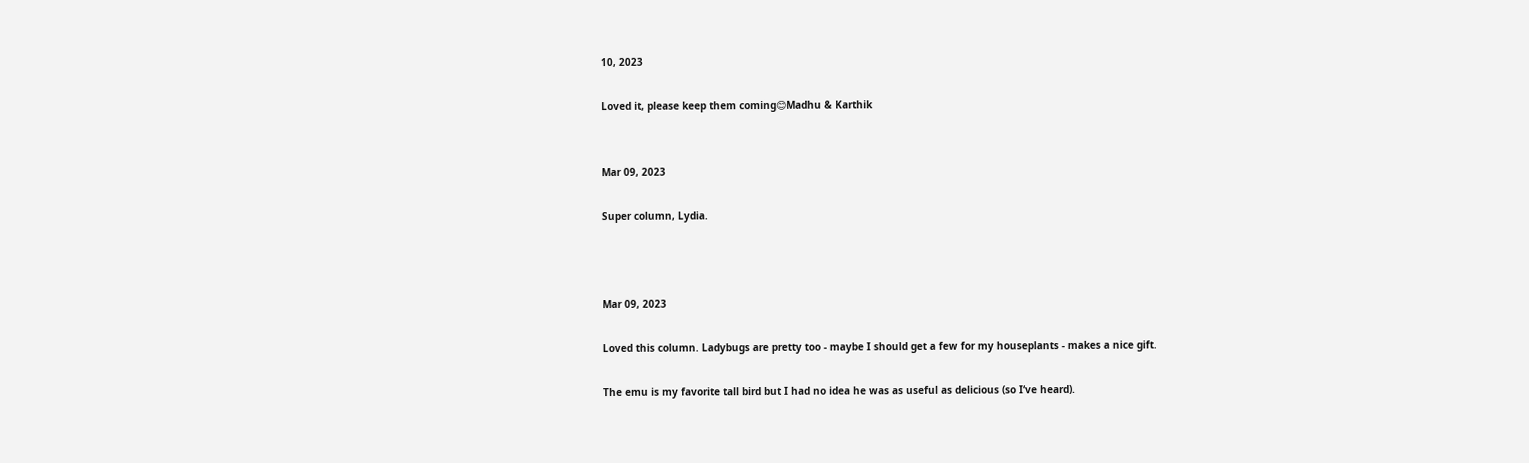10, 2023

Loved it, please keep them coming😊Madhu & Karthik


Mar 09, 2023

Super column, Lydia.



Mar 09, 2023

Loved this column. Ladybugs are pretty too - maybe I should get a few for my houseplants - makes a nice gift.

The emu is my favorite tall bird but I had no idea he was as useful as delicious (so I‘ve heard).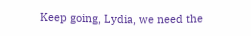Keep going, Lydia, we need the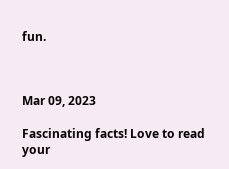fun.



Mar 09, 2023

Fascinating facts! Love to read your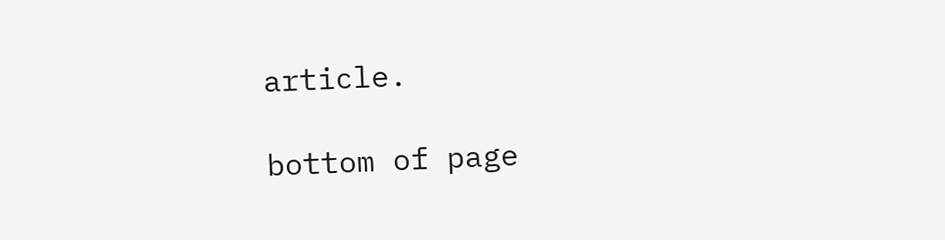article.

bottom of page